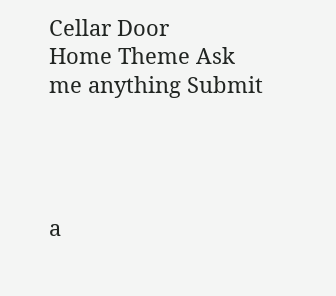Cellar Door
Home Theme Ask me anything Submit




a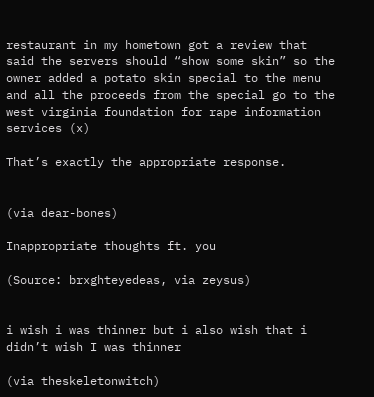restaurant in my hometown got a review that said the servers should “show some skin” so the owner added a potato skin special to the menu and all the proceeds from the special go to the west virginia foundation for rape information services (x)

That’s exactly the appropriate response.


(via dear-bones)

Inappropriate thoughts ft. you

(Source: brxghteyedeas, via zeysus)


i wish i was thinner but i also wish that i didn’t wish I was thinner

(via theskeletonwitch)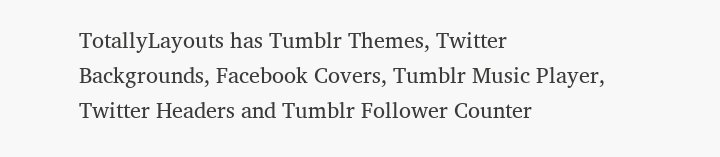TotallyLayouts has Tumblr Themes, Twitter Backgrounds, Facebook Covers, Tumblr Music Player, Twitter Headers and Tumblr Follower Counter